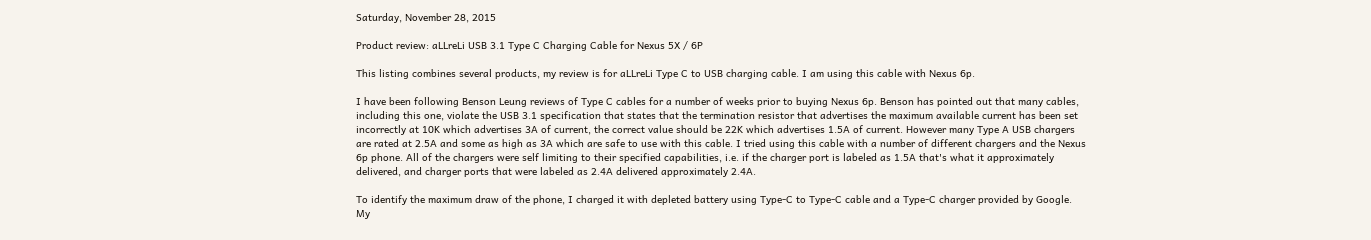Saturday, November 28, 2015

Product review: aLLreLi USB 3.1 Type C Charging Cable for Nexus 5X / 6P

This listing combines several products, my review is for aLLreLi Type C to USB charging cable. I am using this cable with Nexus 6p.

I have been following Benson Leung reviews of Type C cables for a number of weeks prior to buying Nexus 6p. Benson has pointed out that many cables, including this one, violate the USB 3.1 specification that states that the termination resistor that advertises the maximum available current has been set incorrectly at 10K which advertises 3A of current, the correct value should be 22K which advertises 1.5A of current. However many Type A USB chargers are rated at 2.5A and some as high as 3A which are safe to use with this cable. I tried using this cable with a number of different chargers and the Nexus 6p phone. All of the chargers were self limiting to their specified capabilities, i.e. if the charger port is labeled as 1.5A that's what it approximately delivered, and charger ports that were labeled as 2.4A delivered approximately 2.4A.

To identify the maximum draw of the phone, I charged it with depleted battery using Type-C to Type-C cable and a Type-C charger provided by Google. My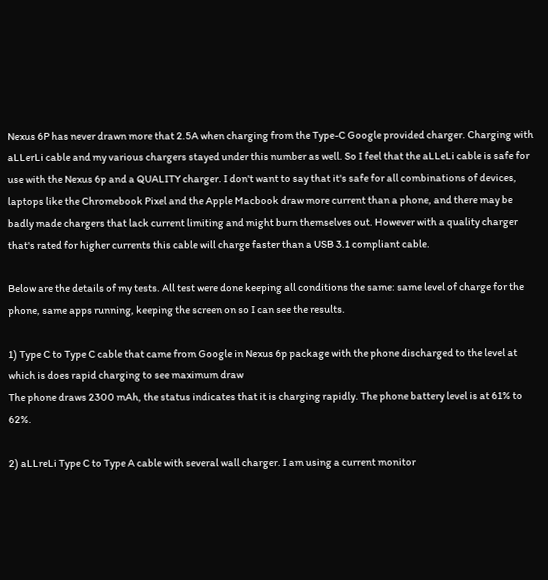Nexus 6P has never drawn more that 2.5A when charging from the Type-C Google provided charger. Charging with aLLerLi cable and my various chargers stayed under this number as well. So I feel that the aLLeLi cable is safe for use with the Nexus 6p and a QUALITY charger. I don't want to say that it's safe for all combinations of devices, laptops like the Chromebook Pixel and the Apple Macbook draw more current than a phone, and there may be badly made chargers that lack current limiting and might burn themselves out. However with a quality charger that's rated for higher currents this cable will charge faster than a USB 3.1 compliant cable.

Below are the details of my tests. All test were done keeping all conditions the same: same level of charge for the phone, same apps running, keeping the screen on so I can see the results.

1) Type C to Type C cable that came from Google in Nexus 6p package with the phone discharged to the level at which is does rapid charging to see maximum draw
The phone draws 2300 mAh, the status indicates that it is charging rapidly. The phone battery level is at 61% to 62%.

2) aLLreLi Type C to Type A cable with several wall charger. I am using a current monitor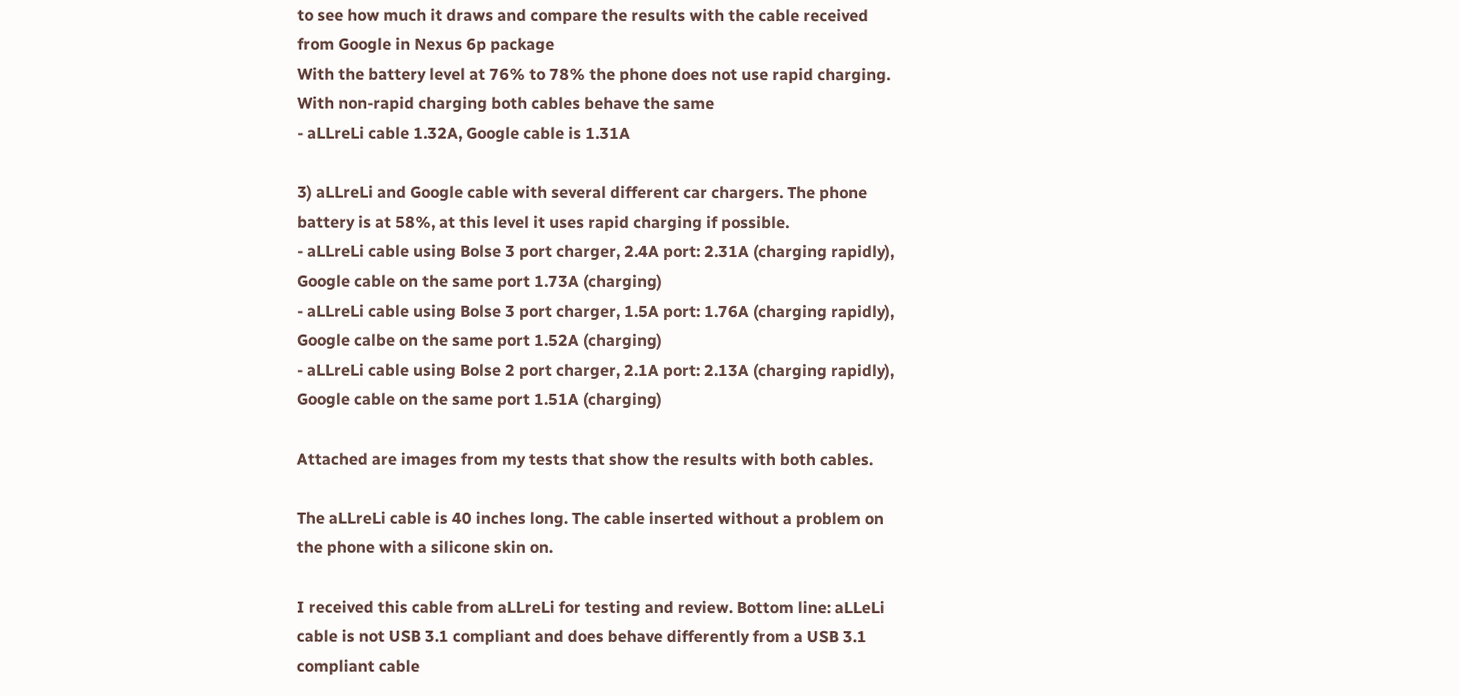to see how much it draws and compare the results with the cable received from Google in Nexus 6p package
With the battery level at 76% to 78% the phone does not use rapid charging. With non-rapid charging both cables behave the same
- aLLreLi cable 1.32A, Google cable is 1.31A

3) aLLreLi and Google cable with several different car chargers. The phone battery is at 58%, at this level it uses rapid charging if possible.
- aLLreLi cable using Bolse 3 port charger, 2.4A port: 2.31A (charging rapidly), Google cable on the same port 1.73A (charging)
- aLLreLi cable using Bolse 3 port charger, 1.5A port: 1.76A (charging rapidly), Google calbe on the same port 1.52A (charging)
- aLLreLi cable using Bolse 2 port charger, 2.1A port: 2.13A (charging rapidly), Google cable on the same port 1.51A (charging)

Attached are images from my tests that show the results with both cables.

The aLLreLi cable is 40 inches long. The cable inserted without a problem on the phone with a silicone skin on.

I received this cable from aLLreLi for testing and review. Bottom line: aLLeLi cable is not USB 3.1 compliant and does behave differently from a USB 3.1 compliant cable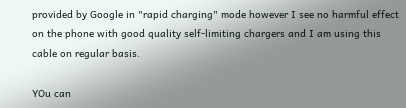provided by Google in "rapid charging" mode however I see no harmful effect on the phone with good quality self-limiting chargers and I am using this cable on regular basis.

YOu can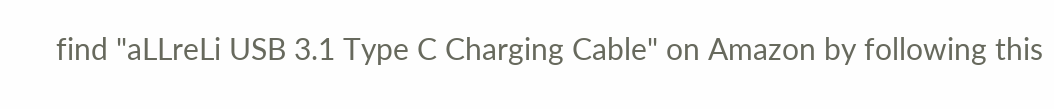find "aLLreLi USB 3.1 Type C Charging Cable" on Amazon by following this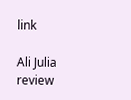link

Ali Julia review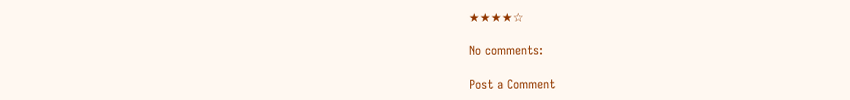★★★★☆

No comments:

Post a Comment